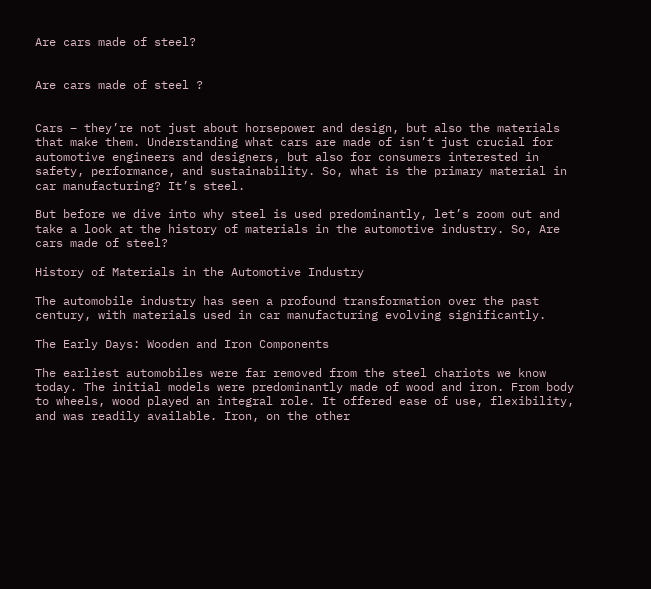Are cars made of steel?


Are cars made of steel ?


Cars – they’re not just about horsepower and design, but also the materials that make them. Understanding what cars are made of isn’t just crucial for automotive engineers and designers, but also for consumers interested in safety, performance, and sustainability. So, what is the primary material in car manufacturing? It’s steel.

But before we dive into why steel is used predominantly, let’s zoom out and take a look at the history of materials in the automotive industry. So, Are cars made of steel?

History of Materials in the Automotive Industry

The automobile industry has seen a profound transformation over the past century, with materials used in car manufacturing evolving significantly.

The Early Days: Wooden and Iron Components

The earliest automobiles were far removed from the steel chariots we know today. The initial models were predominantly made of wood and iron. From body to wheels, wood played an integral role. It offered ease of use, flexibility, and was readily available. Iron, on the other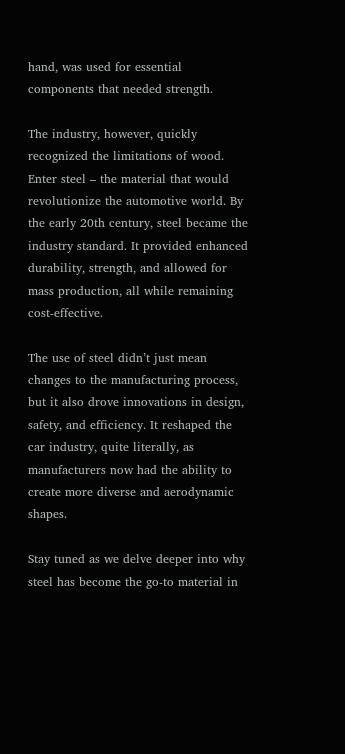hand, was used for essential components that needed strength.

The industry, however, quickly recognized the limitations of wood. Enter steel – the material that would revolutionize the automotive world. By the early 20th century, steel became the industry standard. It provided enhanced durability, strength, and allowed for mass production, all while remaining cost-effective.

The use of steel didn’t just mean changes to the manufacturing process, but it also drove innovations in design, safety, and efficiency. It reshaped the car industry, quite literally, as manufacturers now had the ability to create more diverse and aerodynamic shapes.

Stay tuned as we delve deeper into why steel has become the go-to material in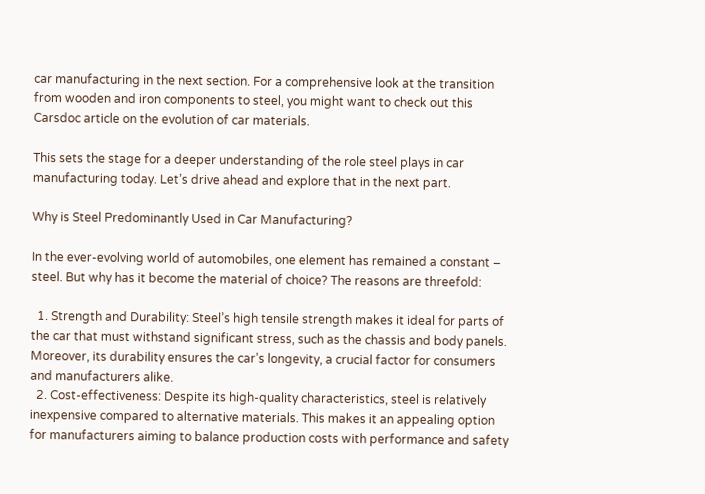car manufacturing in the next section. For a comprehensive look at the transition from wooden and iron components to steel, you might want to check out this Carsdoc article on the evolution of car materials.

This sets the stage for a deeper understanding of the role steel plays in car manufacturing today. Let’s drive ahead and explore that in the next part.

Why is Steel Predominantly Used in Car Manufacturing?

In the ever-evolving world of automobiles, one element has remained a constant – steel. But why has it become the material of choice? The reasons are threefold:

  1. Strength and Durability: Steel’s high tensile strength makes it ideal for parts of the car that must withstand significant stress, such as the chassis and body panels. Moreover, its durability ensures the car’s longevity, a crucial factor for consumers and manufacturers alike.
  2. Cost-effectiveness: Despite its high-quality characteristics, steel is relatively inexpensive compared to alternative materials. This makes it an appealing option for manufacturers aiming to balance production costs with performance and safety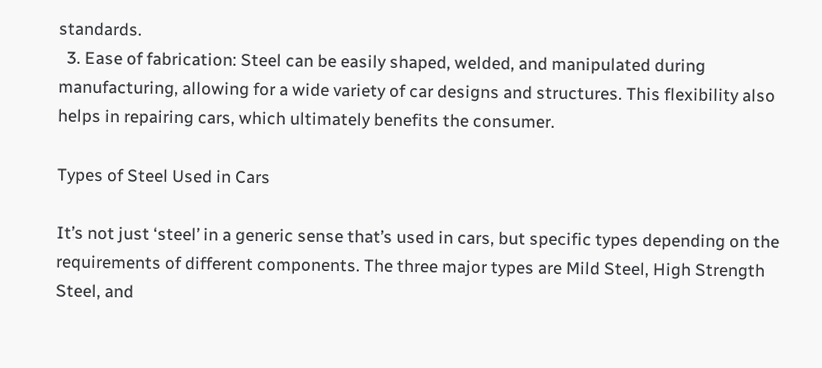standards.
  3. Ease of fabrication: Steel can be easily shaped, welded, and manipulated during manufacturing, allowing for a wide variety of car designs and structures. This flexibility also helps in repairing cars, which ultimately benefits the consumer.

Types of Steel Used in Cars

It’s not just ‘steel’ in a generic sense that’s used in cars, but specific types depending on the requirements of different components. The three major types are Mild Steel, High Strength Steel, and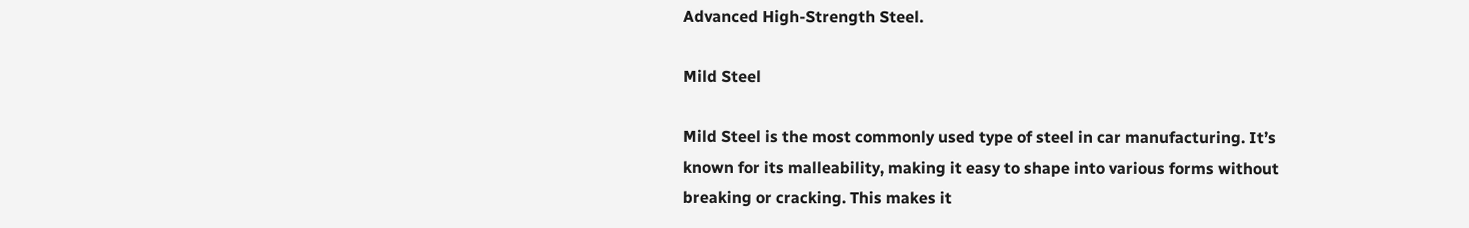Advanced High-Strength Steel.

Mild Steel

Mild Steel is the most commonly used type of steel in car manufacturing. It’s known for its malleability, making it easy to shape into various forms without breaking or cracking. This makes it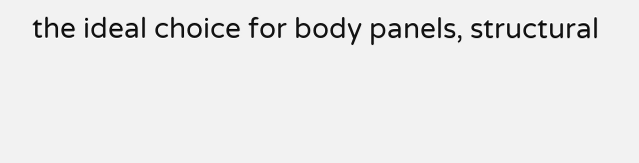the ideal choice for body panels, structural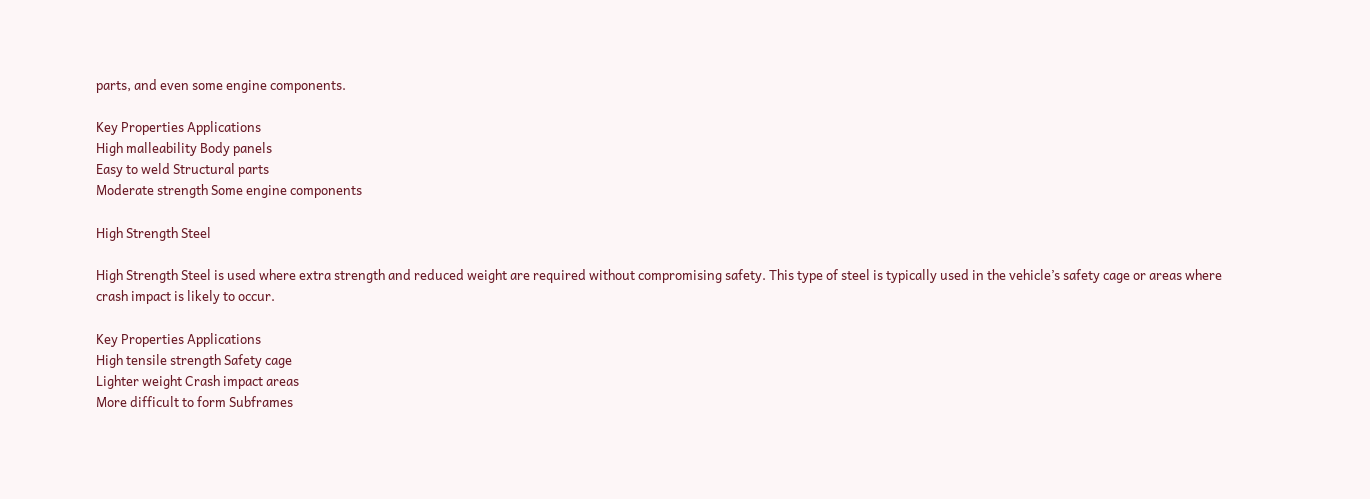parts, and even some engine components.

Key Properties Applications
High malleability Body panels
Easy to weld Structural parts
Moderate strength Some engine components

High Strength Steel

High Strength Steel is used where extra strength and reduced weight are required without compromising safety. This type of steel is typically used in the vehicle’s safety cage or areas where crash impact is likely to occur.

Key Properties Applications
High tensile strength Safety cage
Lighter weight Crash impact areas
More difficult to form Subframes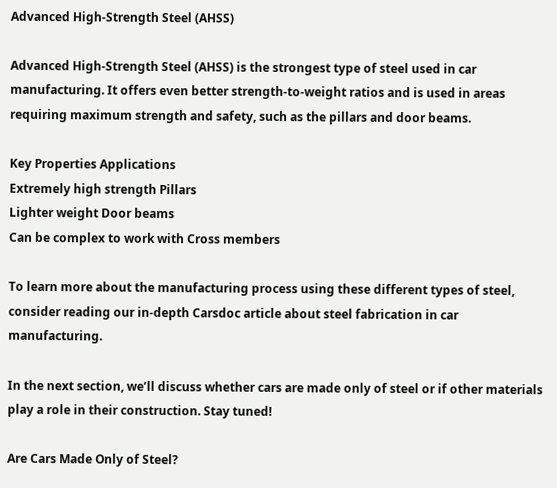Advanced High-Strength Steel (AHSS)

Advanced High-Strength Steel (AHSS) is the strongest type of steel used in car manufacturing. It offers even better strength-to-weight ratios and is used in areas requiring maximum strength and safety, such as the pillars and door beams.

Key Properties Applications
Extremely high strength Pillars
Lighter weight Door beams
Can be complex to work with Cross members

To learn more about the manufacturing process using these different types of steel, consider reading our in-depth Carsdoc article about steel fabrication in car manufacturing.

In the next section, we’ll discuss whether cars are made only of steel or if other materials play a role in their construction. Stay tuned!

Are Cars Made Only of Steel?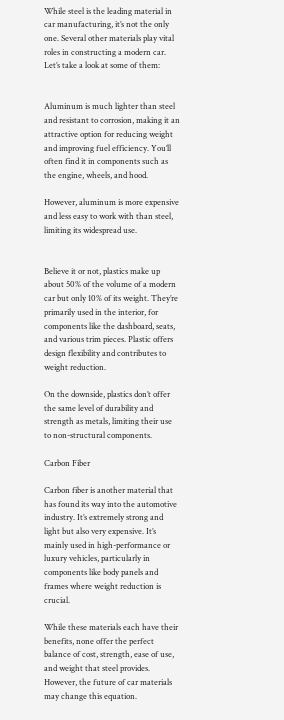While steel is the leading material in car manufacturing, it’s not the only one. Several other materials play vital roles in constructing a modern car. Let’s take a look at some of them:


Aluminum is much lighter than steel and resistant to corrosion, making it an attractive option for reducing weight and improving fuel efficiency. You’ll often find it in components such as the engine, wheels, and hood.

However, aluminum is more expensive and less easy to work with than steel, limiting its widespread use.


Believe it or not, plastics make up about 50% of the volume of a modern car but only 10% of its weight. They’re primarily used in the interior, for components like the dashboard, seats, and various trim pieces. Plastic offers design flexibility and contributes to weight reduction.

On the downside, plastics don’t offer the same level of durability and strength as metals, limiting their use to non-structural components.

Carbon Fiber

Carbon fiber is another material that has found its way into the automotive industry. It’s extremely strong and light but also very expensive. It’s mainly used in high-performance or luxury vehicles, particularly in components like body panels and frames where weight reduction is crucial.

While these materials each have their benefits, none offer the perfect balance of cost, strength, ease of use, and weight that steel provides. However, the future of car materials may change this equation.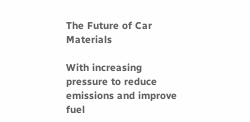The Future of Car Materials

With increasing pressure to reduce emissions and improve fuel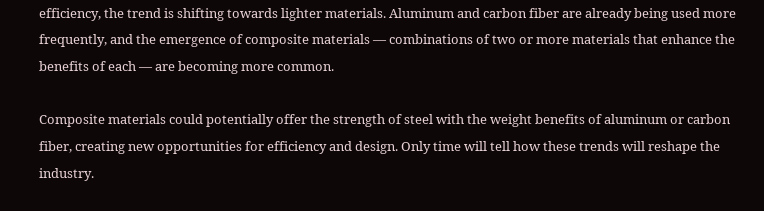efficiency, the trend is shifting towards lighter materials. Aluminum and carbon fiber are already being used more frequently, and the emergence of composite materials — combinations of two or more materials that enhance the benefits of each — are becoming more common.

Composite materials could potentially offer the strength of steel with the weight benefits of aluminum or carbon fiber, creating new opportunities for efficiency and design. Only time will tell how these trends will reshape the industry.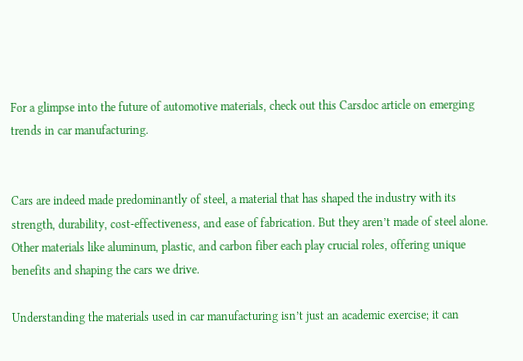For a glimpse into the future of automotive materials, check out this Carsdoc article on emerging trends in car manufacturing.


Cars are indeed made predominantly of steel, a material that has shaped the industry with its strength, durability, cost-effectiveness, and ease of fabrication. But they aren’t made of steel alone. Other materials like aluminum, plastic, and carbon fiber each play crucial roles, offering unique benefits and shaping the cars we drive.

Understanding the materials used in car manufacturing isn’t just an academic exercise; it can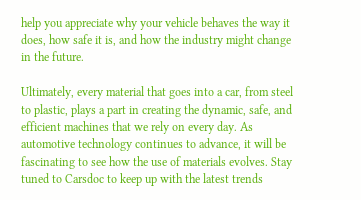help you appreciate why your vehicle behaves the way it does, how safe it is, and how the industry might change in the future.

Ultimately, every material that goes into a car, from steel to plastic, plays a part in creating the dynamic, safe, and efficient machines that we rely on every day. As automotive technology continues to advance, it will be fascinating to see how the use of materials evolves. Stay tuned to Carsdoc to keep up with the latest trends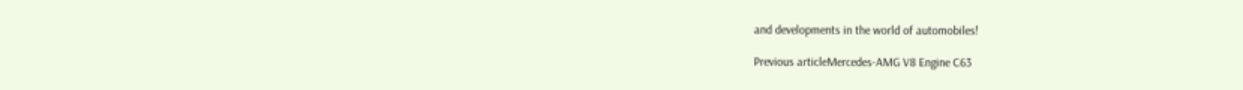and developments in the world of automobiles!

Previous articleMercedes-AMG V8 Engine C63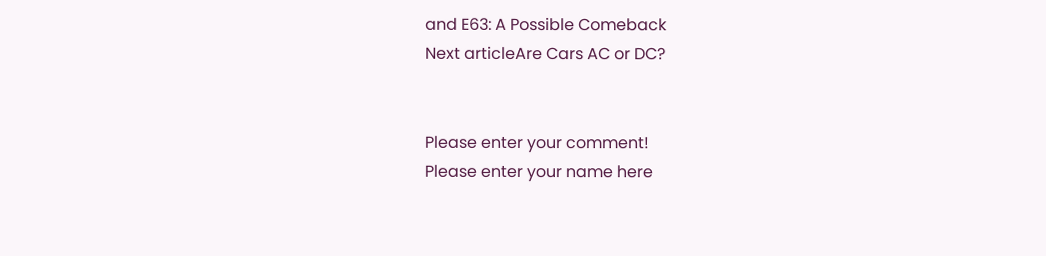and E63: A Possible Comeback
Next articleAre Cars AC or DC?


Please enter your comment!
Please enter your name here